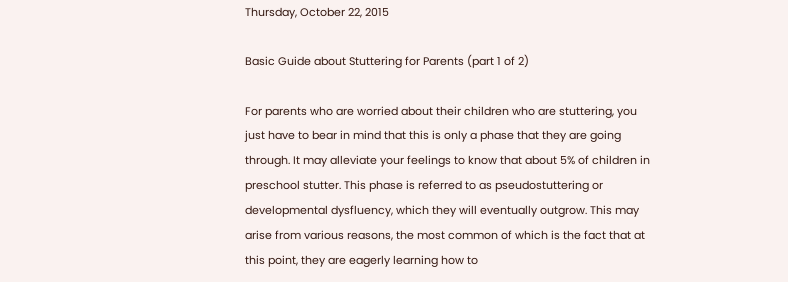Thursday, October 22, 2015

Basic Guide about Stuttering for Parents (part 1 of 2)

For parents who are worried about their children who are stuttering, you just have to bear in mind that this is only a phase that they are going through. It may alleviate your feelings to know that about 5% of children in preschool stutter. This phase is referred to as pseudostuttering or developmental dysfluency, which they will eventually outgrow. This may arise from various reasons, the most common of which is the fact that at this point, they are eagerly learning how to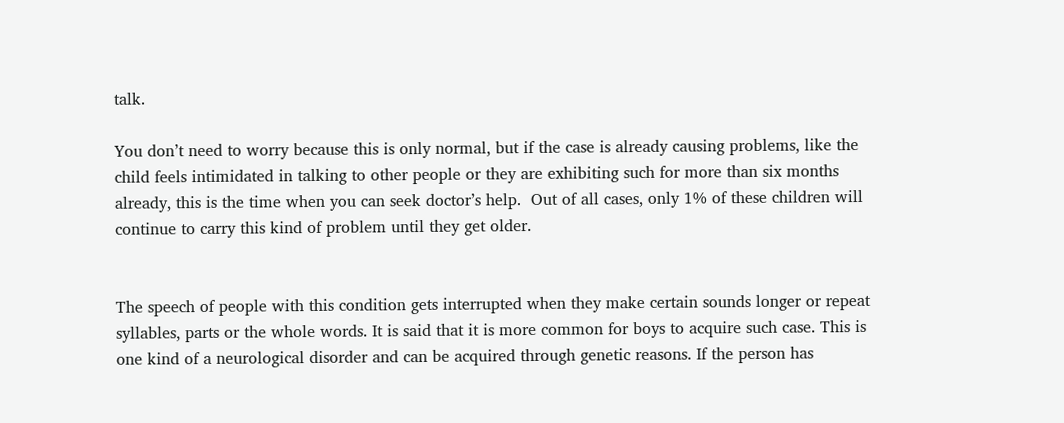talk.

You don’t need to worry because this is only normal, but if the case is already causing problems, like the child feels intimidated in talking to other people or they are exhibiting such for more than six months already, this is the time when you can seek doctor’s help.  Out of all cases, only 1% of these children will continue to carry this kind of problem until they get older.


The speech of people with this condition gets interrupted when they make certain sounds longer or repeat syllables, parts or the whole words. It is said that it is more common for boys to acquire such case. This is one kind of a neurological disorder and can be acquired through genetic reasons. If the person has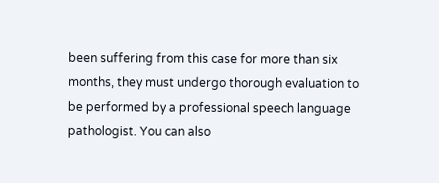been suffering from this case for more than six months, they must undergo thorough evaluation to be performed by a professional speech language pathologist. You can also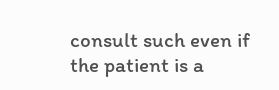consult such even if the patient is a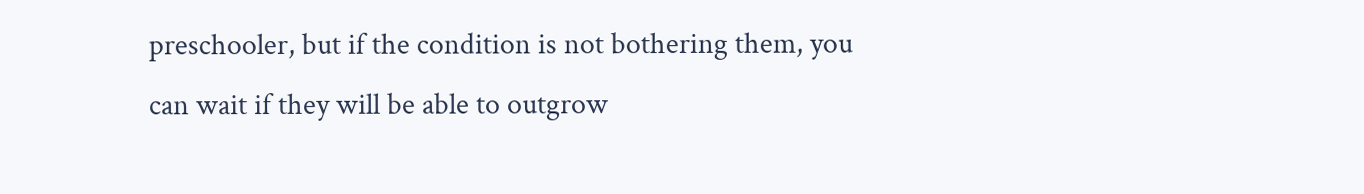preschooler, but if the condition is not bothering them, you can wait if they will be able to outgrow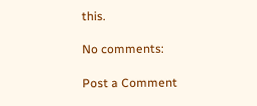this.

No comments:

Post a Comment